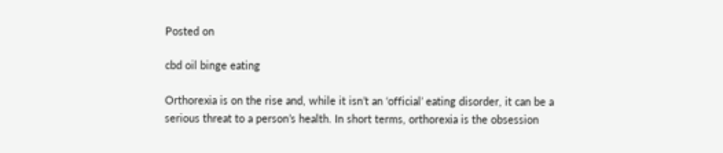Posted on

cbd oil binge eating

Orthorexia is on the rise and, while it isn’t an ‘official’ eating disorder, it can be a serious threat to a person’s health. In short terms, orthorexia is the obsession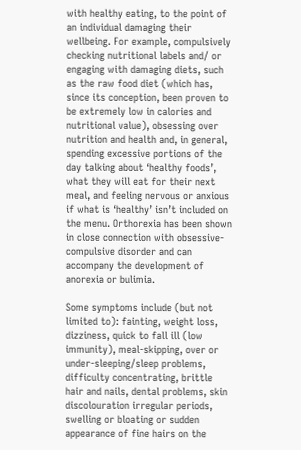with healthy eating, to the point of an individual damaging their wellbeing. For example, compulsively checking nutritional labels and/ or engaging with damaging diets, such as the raw food diet (which has, since its conception, been proven to be extremely low in calories and nutritional value), obsessing over nutrition and health and, in general, spending excessive portions of the day talking about ‘healthy foods’, what they will eat for their next meal, and feeling nervous or anxious if what is ‘healthy’ isn’t included on the menu. Orthorexia has been shown in close connection with obsessive-compulsive disorder and can accompany the development of anorexia or bulimia.

Some symptoms include (but not limited to): fainting, weight loss, dizziness, quick to fall ill (low immunity), meal-skipping, over or under-sleeping/sleep problems, difficulty concentrating, brittle hair and nails, dental problems, skin discolouration irregular periods, swelling or bloating or sudden appearance of fine hairs on the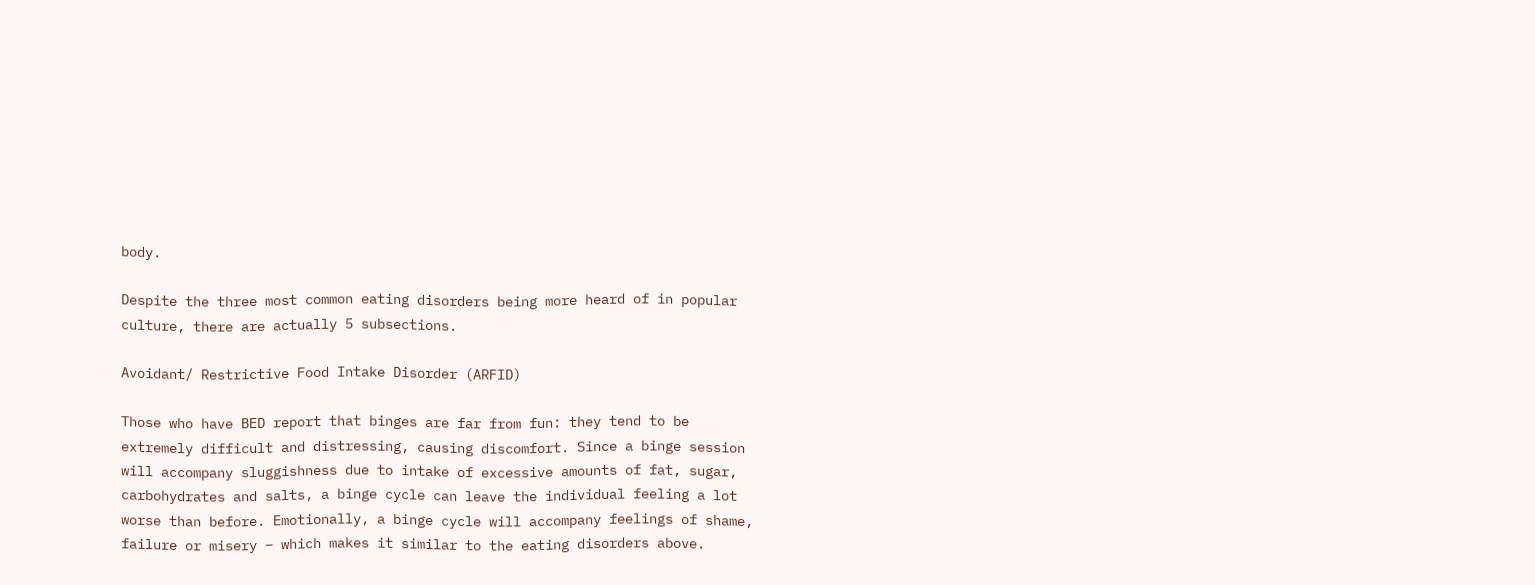body.

Despite the three most common eating disorders being more heard of in popular culture, there are actually 5 subsections.

Avoidant/ Restrictive Food Intake Disorder (ARFID)

Those who have BED report that binges are far from fun: they tend to be extremely difficult and distressing, causing discomfort. Since a binge session will accompany sluggishness due to intake of excessive amounts of fat, sugar, carbohydrates and salts, a binge cycle can leave the individual feeling a lot worse than before. Emotionally, a binge cycle will accompany feelings of shame, failure or misery – which makes it similar to the eating disorders above.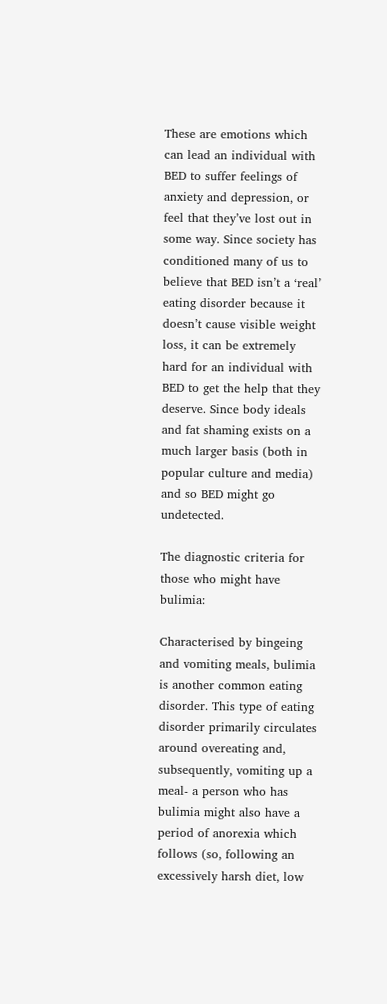These are emotions which can lead an individual with BED to suffer feelings of anxiety and depression, or feel that they’ve lost out in some way. Since society has conditioned many of us to believe that BED isn’t a ‘real’ eating disorder because it doesn’t cause visible weight loss, it can be extremely hard for an individual with BED to get the help that they deserve. Since body ideals and fat shaming exists on a much larger basis (both in popular culture and media) and so BED might go undetected.

The diagnostic criteria for those who might have bulimia:

Characterised by bingeing and vomiting meals, bulimia is another common eating disorder. This type of eating disorder primarily circulates around overeating and, subsequently, vomiting up a meal- a person who has bulimia might also have a period of anorexia which follows (so, following an excessively harsh diet, low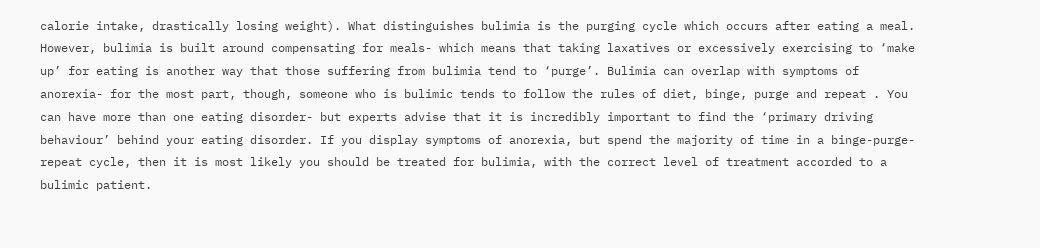calorie intake, drastically losing weight). What distinguishes bulimia is the purging cycle which occurs after eating a meal. However, bulimia is built around compensating for meals- which means that taking laxatives or excessively exercising to ‘make up’ for eating is another way that those suffering from bulimia tend to ‘purge’. Bulimia can overlap with symptoms of anorexia- for the most part, though, someone who is bulimic tends to follow the rules of diet, binge, purge and repeat . You can have more than one eating disorder- but experts advise that it is incredibly important to find the ‘primary driving behaviour’ behind your eating disorder. If you display symptoms of anorexia, but spend the majority of time in a binge-purge-repeat cycle, then it is most likely you should be treated for bulimia, with the correct level of treatment accorded to a bulimic patient.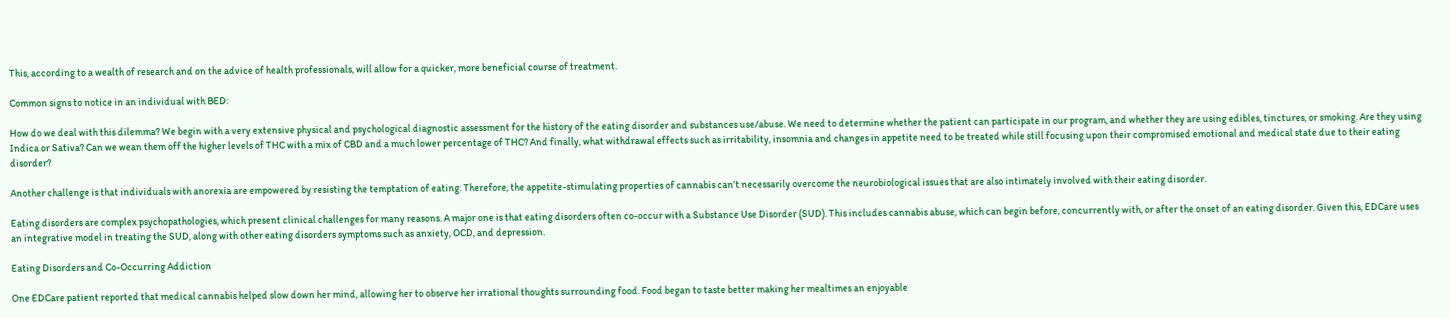This, according to a wealth of research and on the advice of health professionals, will allow for a quicker, more beneficial course of treatment.

Common signs to notice in an individual with BED:

How do we deal with this dilemma? We begin with a very extensive physical and psychological diagnostic assessment for the history of the eating disorder and substances use/abuse. We need to determine whether the patient can participate in our program, and whether they are using edibles, tinctures, or smoking. Are they using Indica or Sativa? Can we wean them off the higher levels of THC with a mix of CBD and a much lower percentage of THC? And finally, what withdrawal effects such as irritability, insomnia and changes in appetite need to be treated while still focusing upon their compromised emotional and medical state due to their eating disorder?

Another challenge is that individuals with anorexia are empowered by resisting the temptation of eating. Therefore, the appetite-stimulating properties of cannabis can’t necessarily overcome the neurobiological issues that are also intimately involved with their eating disorder.

Eating disorders are complex psychopathologies, which present clinical challenges for many reasons. A major one is that eating disorders often co-occur with a Substance Use Disorder (SUD). This includes cannabis abuse, which can begin before, concurrently with, or after the onset of an eating disorder. Given this, EDCare uses an integrative model in treating the SUD, along with other eating disorders symptoms such as anxiety, OCD, and depression.

Eating Disorders and Co-Occurring Addiction

One EDCare patient reported that medical cannabis helped slow down her mind, allowing her to observe her irrational thoughts surrounding food. Food began to taste better making her mealtimes an enjoyable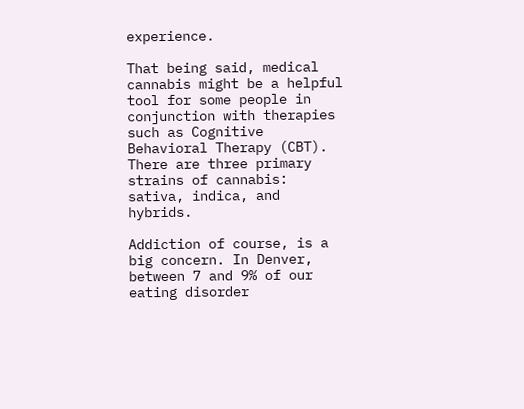experience.

That being said, medical cannabis might be a helpful tool for some people in conjunction with therapies such as Cognitive Behavioral Therapy (CBT). There are three primary strains of cannabis: sativa, indica, and hybrids.

Addiction of course, is a big concern. In Denver, between 7 and 9% of our eating disorder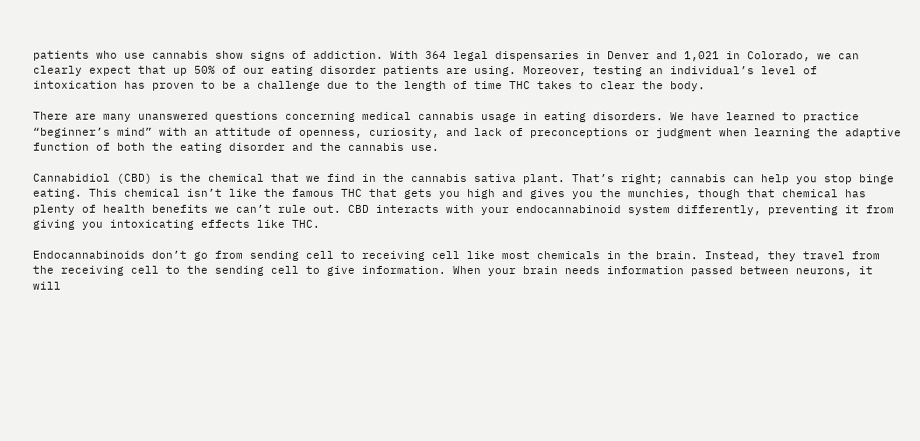patients who use cannabis show signs of addiction. With 364 legal dispensaries in Denver and 1,021 in Colorado, we can clearly expect that up 50% of our eating disorder patients are using. Moreover, testing an individual’s level of intoxication has proven to be a challenge due to the length of time THC takes to clear the body.

There are many unanswered questions concerning medical cannabis usage in eating disorders. We have learned to practice “beginner’s mind” with an attitude of openness, curiosity, and lack of preconceptions or judgment when learning the adaptive function of both the eating disorder and the cannabis use.

Cannabidiol (CBD) is the chemical that we find in the cannabis sativa plant. That’s right; cannabis can help you stop binge eating. This chemical isn’t like the famous THC that gets you high and gives you the munchies, though that chemical has plenty of health benefits we can’t rule out. CBD interacts with your endocannabinoid system differently, preventing it from giving you intoxicating effects like THC.

Endocannabinoids don’t go from sending cell to receiving cell like most chemicals in the brain. Instead, they travel from the receiving cell to the sending cell to give information. When your brain needs information passed between neurons, it will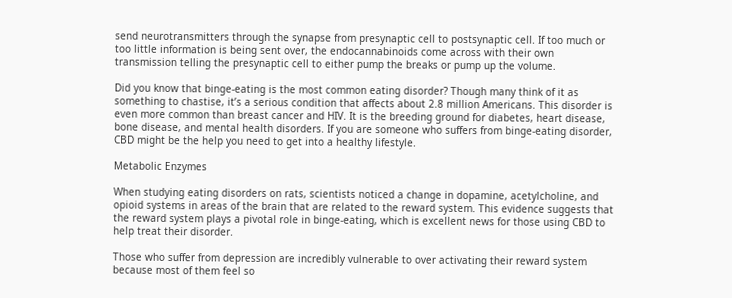send neurotransmitters through the synapse from presynaptic cell to postsynaptic cell. If too much or too little information is being sent over, the endocannabinoids come across with their own transmission telling the presynaptic cell to either pump the breaks or pump up the volume.

Did you know that binge-eating is the most common eating disorder? Though many think of it as something to chastise, it’s a serious condition that affects about 2.8 million Americans. This disorder is even more common than breast cancer and HIV. It is the breeding ground for diabetes, heart disease, bone disease, and mental health disorders. If you are someone who suffers from binge-eating disorder, CBD might be the help you need to get into a healthy lifestyle.

Metabolic Enzymes

When studying eating disorders on rats, scientists noticed a change in dopamine, acetylcholine, and opioid systems in areas of the brain that are related to the reward system. This evidence suggests that the reward system plays a pivotal role in binge-eating, which is excellent news for those using CBD to help treat their disorder.

Those who suffer from depression are incredibly vulnerable to over activating their reward system because most of them feel so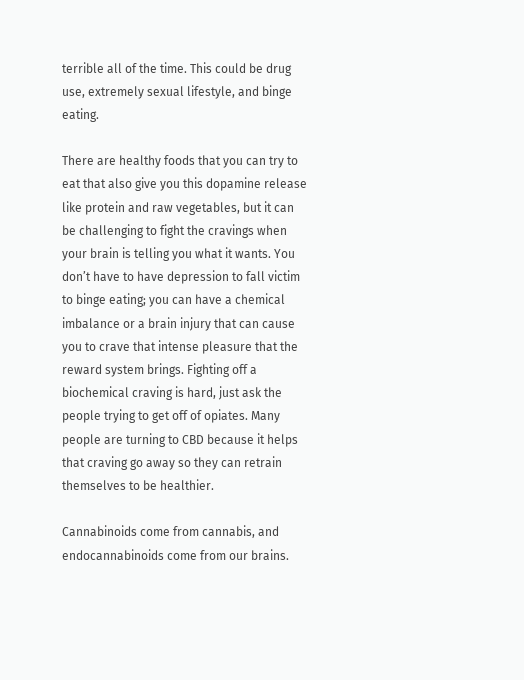terrible all of the time. This could be drug use, extremely sexual lifestyle, and binge eating.

There are healthy foods that you can try to eat that also give you this dopamine release like protein and raw vegetables, but it can be challenging to fight the cravings when your brain is telling you what it wants. You don’t have to have depression to fall victim to binge eating; you can have a chemical imbalance or a brain injury that can cause you to crave that intense pleasure that the reward system brings. Fighting off a biochemical craving is hard, just ask the people trying to get off of opiates. Many people are turning to CBD because it helps that craving go away so they can retrain themselves to be healthier.

Cannabinoids come from cannabis, and endocannabinoids come from our brains.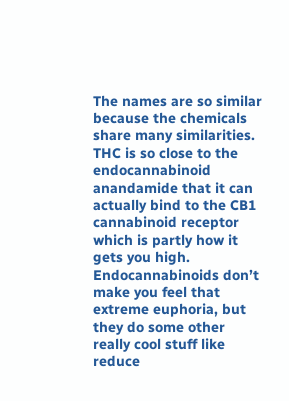The names are so similar because the chemicals share many similarities. THC is so close to the endocannabinoid anandamide that it can actually bind to the CB1 cannabinoid receptor which is partly how it gets you high. Endocannabinoids don’t make you feel that extreme euphoria, but they do some other really cool stuff like reduce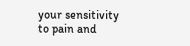your sensitivity to pain and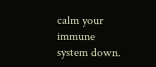calm your immune system down.